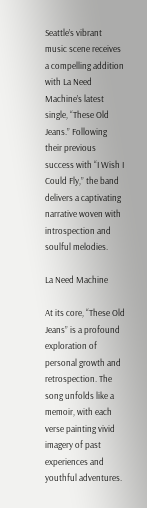Seattle’s vibrant music scene receives a compelling addition with La Need Machine’s latest single, “These Old Jeans.” Following their previous success with “I Wish I Could Fly,” the band delivers a captivating narrative woven with introspection and soulful melodies.

La Need Machine

At its core, “These Old Jeans” is a profound exploration of personal growth and retrospection. The song unfolds like a memoir, with each verse painting vivid imagery of past experiences and youthful adventures.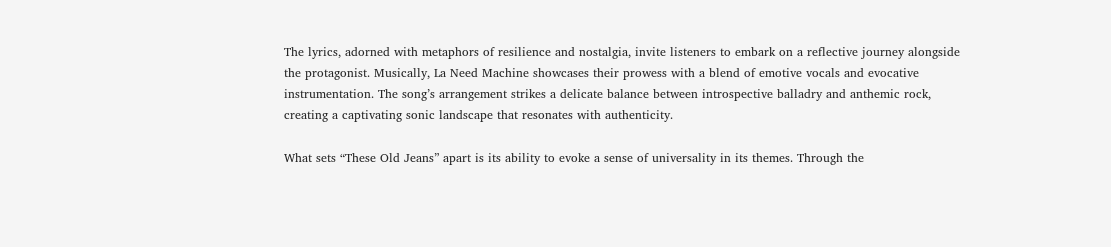The lyrics, adorned with metaphors of resilience and nostalgia, invite listeners to embark on a reflective journey alongside the protagonist. Musically, La Need Machine showcases their prowess with a blend of emotive vocals and evocative instrumentation. The song’s arrangement strikes a delicate balance between introspective balladry and anthemic rock, creating a captivating sonic landscape that resonates with authenticity.

What sets “These Old Jeans” apart is its ability to evoke a sense of universality in its themes. Through the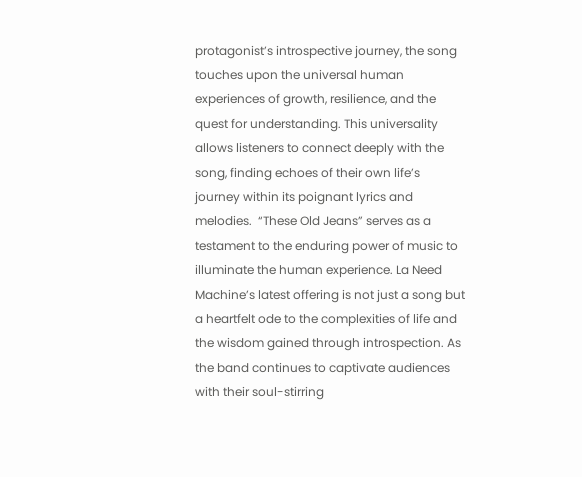protagonist’s introspective journey, the song touches upon the universal human experiences of growth, resilience, and the quest for understanding. This universality allows listeners to connect deeply with the song, finding echoes of their own life’s journey within its poignant lyrics and melodies.  “These Old Jeans” serves as a testament to the enduring power of music to illuminate the human experience. La Need Machine’s latest offering is not just a song but a heartfelt ode to the complexities of life and the wisdom gained through introspection. As the band continues to captivate audiences with their soul-stirring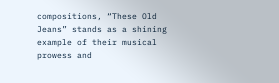compositions, “These Old Jeans” stands as a shining example of their musical prowess and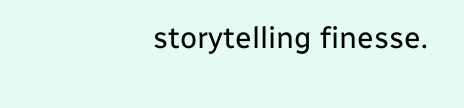storytelling finesse.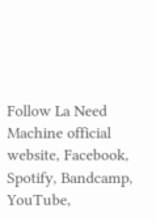Follow La Need Machine official website, Facebook, Spotify, Bandcamp, YouTube,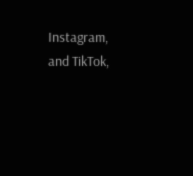Instagram, and TikTok,